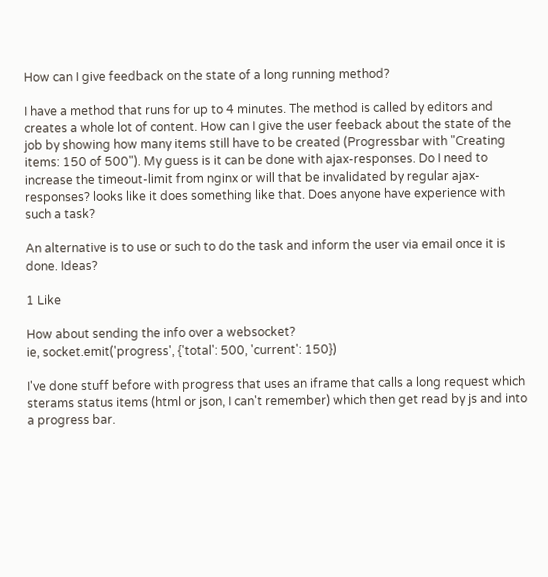How can I give feedback on the state of a long running method?

I have a method that runs for up to 4 minutes. The method is called by editors and creates a whole lot of content. How can I give the user feeback about the state of the job by showing how many items still have to be created (Progressbar with "Creating items: 150 of 500"). My guess is it can be done with ajax-responses. Do I need to increase the timeout-limit from nginx or will that be invalidated by regular ajax-responses? looks like it does something like that. Does anyone have experience with such a task?

An alternative is to use or such to do the task and inform the user via email once it is done. Ideas?

1 Like

How about sending the info over a websocket?
ie, socket.emit('progress', {'total': 500, 'current': 150})

I've done stuff before with progress that uses an iframe that calls a long request which sterams status items (html or json, I can't remember) which then get read by js and into a progress bar.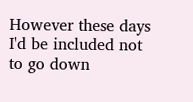However these days I'd be included not to go down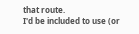that route.
I'd be included to use (or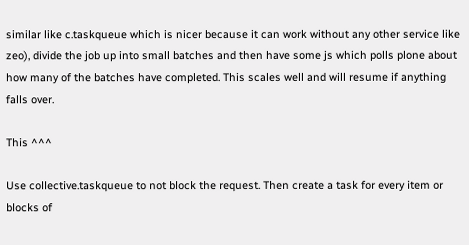similar like c.taskqueue which is nicer because it can work without any other service like zeo), divide the job up into small batches and then have some js which polls plone about how many of the batches have completed. This scales well and will resume if anything falls over.

This ^^^

Use collective.taskqueue to not block the request. Then create a task for every item or blocks of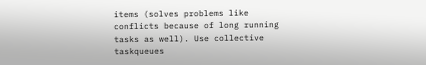items (solves problems like conflicts because of long running tasks as well). Use collective taskqueues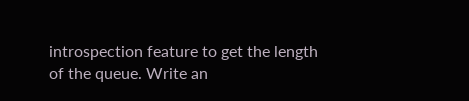introspection feature to get the length of the queue. Write an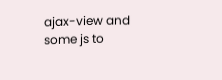ajax-view and some js to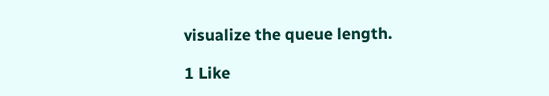visualize the queue length.

1 Like